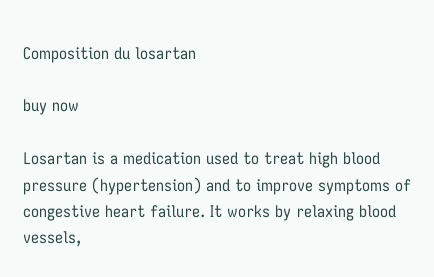Composition du losartan

buy now

Losartan is a medication used to treat high blood pressure (hypertension) and to improve symptoms of congestive heart failure. It works by relaxing blood vessels,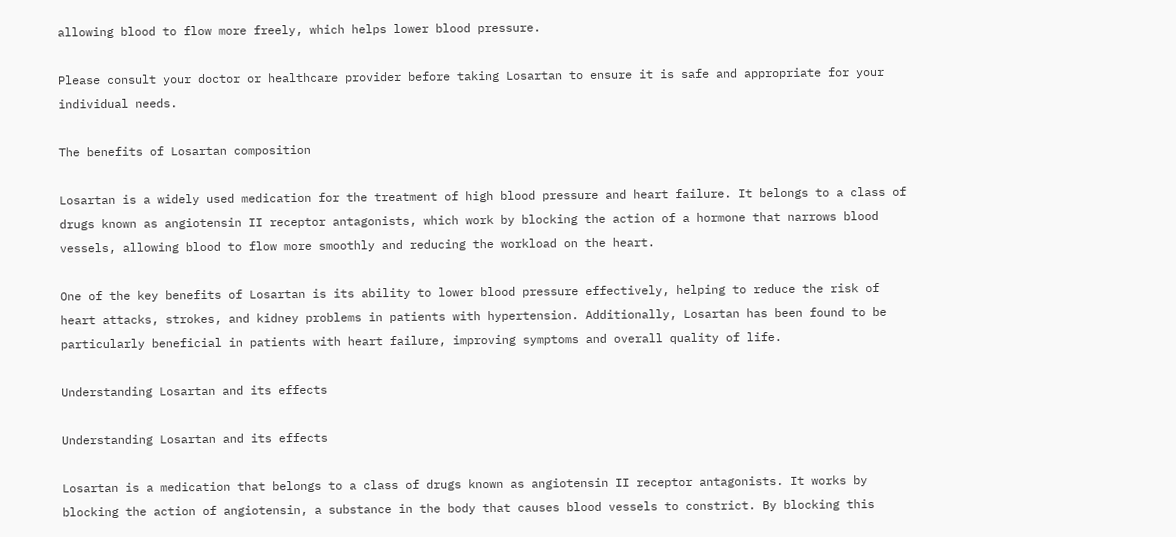allowing blood to flow more freely, which helps lower blood pressure.

Please consult your doctor or healthcare provider before taking Losartan to ensure it is safe and appropriate for your individual needs.

The benefits of Losartan composition

Losartan is a widely used medication for the treatment of high blood pressure and heart failure. It belongs to a class of drugs known as angiotensin II receptor antagonists, which work by blocking the action of a hormone that narrows blood vessels, allowing blood to flow more smoothly and reducing the workload on the heart.

One of the key benefits of Losartan is its ability to lower blood pressure effectively, helping to reduce the risk of heart attacks, strokes, and kidney problems in patients with hypertension. Additionally, Losartan has been found to be particularly beneficial in patients with heart failure, improving symptoms and overall quality of life.

Understanding Losartan and its effects

Understanding Losartan and its effects

Losartan is a medication that belongs to a class of drugs known as angiotensin II receptor antagonists. It works by blocking the action of angiotensin, a substance in the body that causes blood vessels to constrict. By blocking this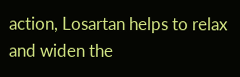action, Losartan helps to relax and widen the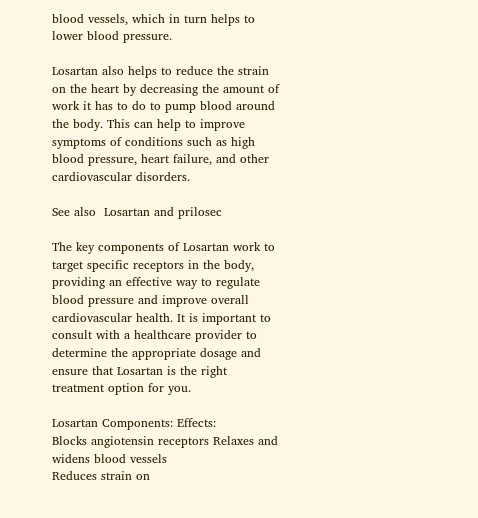blood vessels, which in turn helps to lower blood pressure.

Losartan also helps to reduce the strain on the heart by decreasing the amount of work it has to do to pump blood around the body. This can help to improve symptoms of conditions such as high blood pressure, heart failure, and other cardiovascular disorders.

See also  Losartan and prilosec

The key components of Losartan work to target specific receptors in the body, providing an effective way to regulate blood pressure and improve overall cardiovascular health. It is important to consult with a healthcare provider to determine the appropriate dosage and ensure that Losartan is the right treatment option for you.

Losartan Components: Effects:
Blocks angiotensin receptors Relaxes and widens blood vessels
Reduces strain on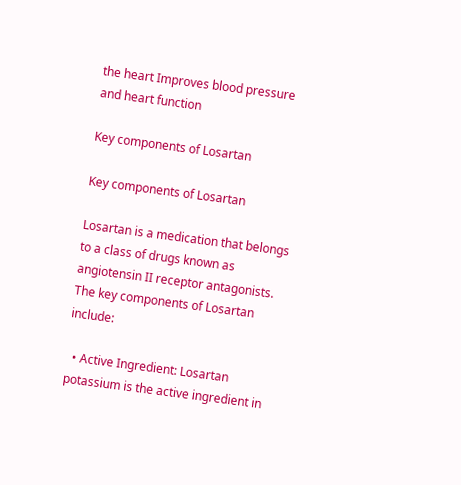the heart Improves blood pressure and heart function

Key components of Losartan

Key components of Losartan

Losartan is a medication that belongs to a class of drugs known as angiotensin II receptor antagonists. The key components of Losartan include:

  • Active Ingredient: Losartan potassium is the active ingredient in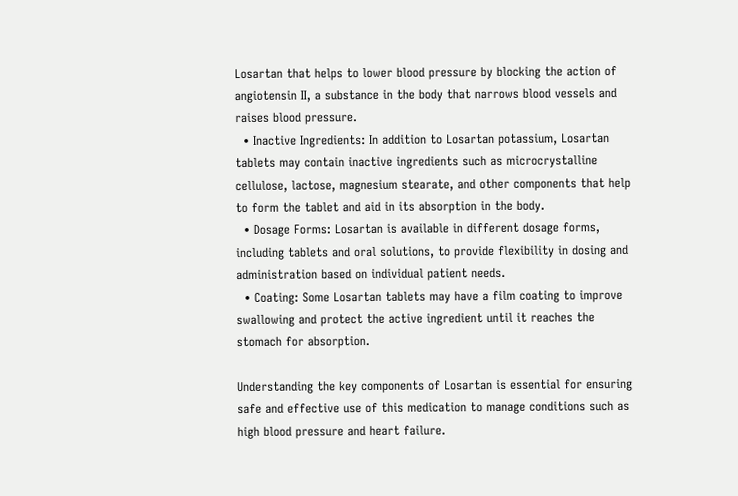Losartan that helps to lower blood pressure by blocking the action of angiotensin II, a substance in the body that narrows blood vessels and raises blood pressure.
  • Inactive Ingredients: In addition to Losartan potassium, Losartan tablets may contain inactive ingredients such as microcrystalline cellulose, lactose, magnesium stearate, and other components that help to form the tablet and aid in its absorption in the body.
  • Dosage Forms: Losartan is available in different dosage forms, including tablets and oral solutions, to provide flexibility in dosing and administration based on individual patient needs.
  • Coating: Some Losartan tablets may have a film coating to improve swallowing and protect the active ingredient until it reaches the stomach for absorption.

Understanding the key components of Losartan is essential for ensuring safe and effective use of this medication to manage conditions such as high blood pressure and heart failure.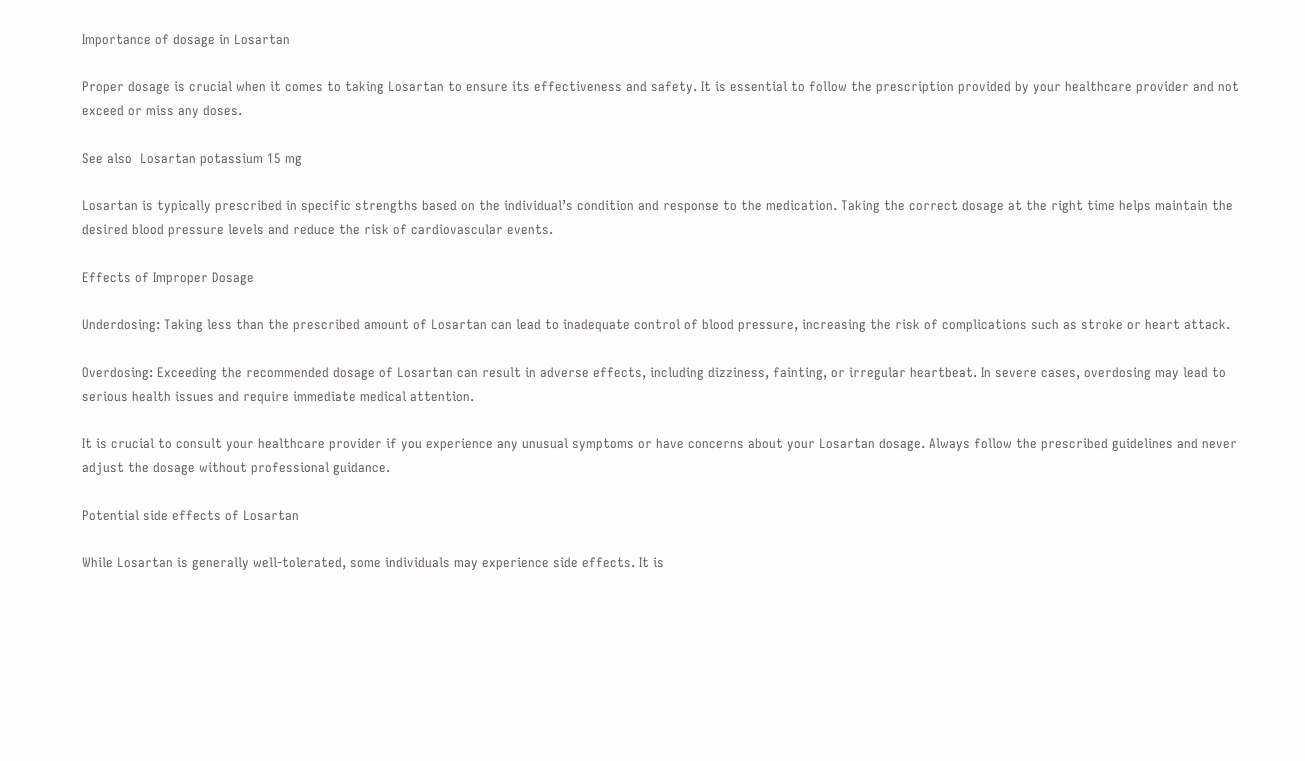Importance of dosage in Losartan

Proper dosage is crucial when it comes to taking Losartan to ensure its effectiveness and safety. It is essential to follow the prescription provided by your healthcare provider and not exceed or miss any doses.

See also  Losartan potassium 15 mg

Losartan is typically prescribed in specific strengths based on the individual’s condition and response to the medication. Taking the correct dosage at the right time helps maintain the desired blood pressure levels and reduce the risk of cardiovascular events.

Effects of Improper Dosage

Underdosing: Taking less than the prescribed amount of Losartan can lead to inadequate control of blood pressure, increasing the risk of complications such as stroke or heart attack.

Overdosing: Exceeding the recommended dosage of Losartan can result in adverse effects, including dizziness, fainting, or irregular heartbeat. In severe cases, overdosing may lead to serious health issues and require immediate medical attention.

It is crucial to consult your healthcare provider if you experience any unusual symptoms or have concerns about your Losartan dosage. Always follow the prescribed guidelines and never adjust the dosage without professional guidance.

Potential side effects of Losartan

While Losartan is generally well-tolerated, some individuals may experience side effects. It is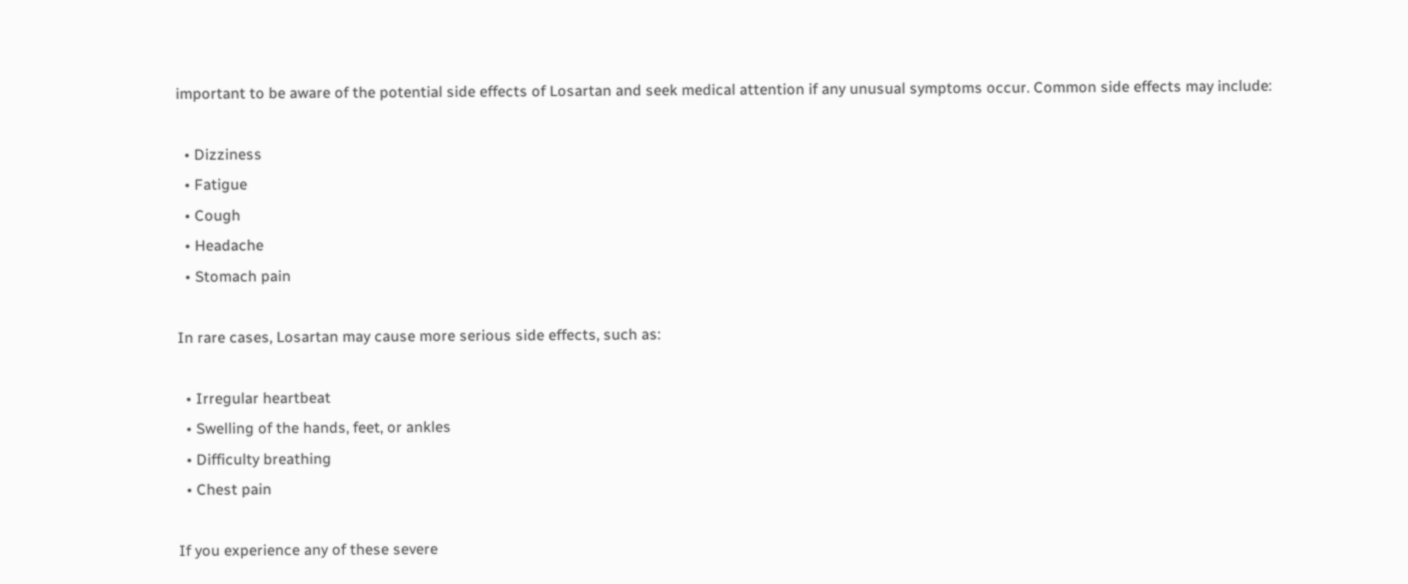important to be aware of the potential side effects of Losartan and seek medical attention if any unusual symptoms occur. Common side effects may include:

  • Dizziness
  • Fatigue
  • Cough
  • Headache
  • Stomach pain

In rare cases, Losartan may cause more serious side effects, such as:

  • Irregular heartbeat
  • Swelling of the hands, feet, or ankles
  • Difficulty breathing
  • Chest pain

If you experience any of these severe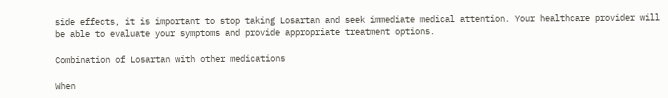side effects, it is important to stop taking Losartan and seek immediate medical attention. Your healthcare provider will be able to evaluate your symptoms and provide appropriate treatment options.

Combination of Losartan with other medications

When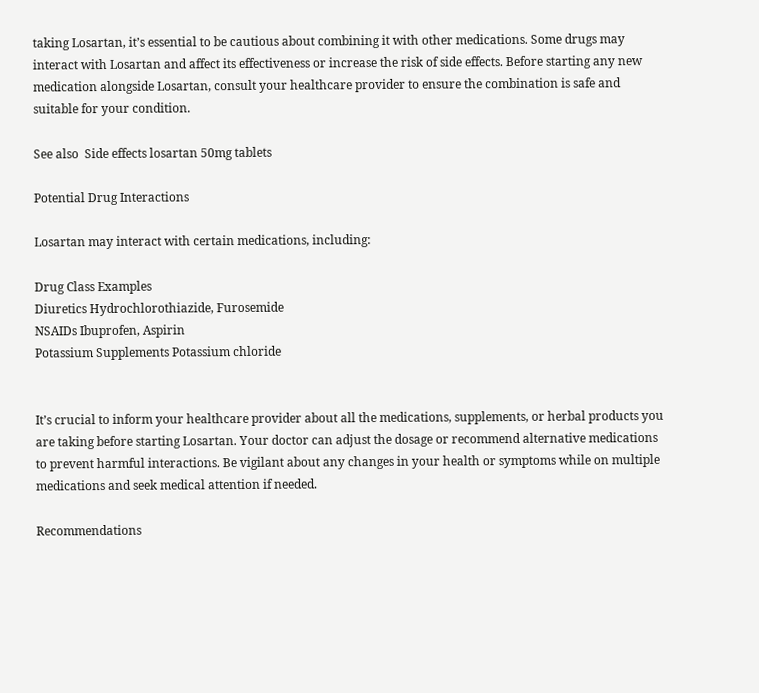taking Losartan, it’s essential to be cautious about combining it with other medications. Some drugs may interact with Losartan and affect its effectiveness or increase the risk of side effects. Before starting any new medication alongside Losartan, consult your healthcare provider to ensure the combination is safe and suitable for your condition.

See also  Side effects losartan 50mg tablets

Potential Drug Interactions

Losartan may interact with certain medications, including:

Drug Class Examples
Diuretics Hydrochlorothiazide, Furosemide
NSAIDs Ibuprofen, Aspirin
Potassium Supplements Potassium chloride


It’s crucial to inform your healthcare provider about all the medications, supplements, or herbal products you are taking before starting Losartan. Your doctor can adjust the dosage or recommend alternative medications to prevent harmful interactions. Be vigilant about any changes in your health or symptoms while on multiple medications and seek medical attention if needed.

Recommendations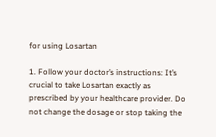for using Losartan

1. Follow your doctor’s instructions: It’s crucial to take Losartan exactly as prescribed by your healthcare provider. Do not change the dosage or stop taking the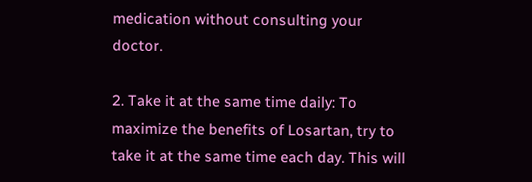medication without consulting your doctor.

2. Take it at the same time daily: To maximize the benefits of Losartan, try to take it at the same time each day. This will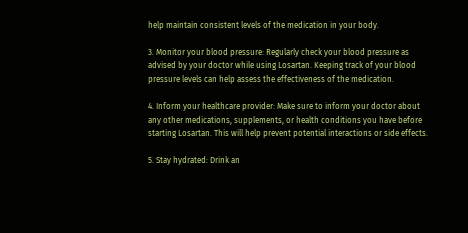help maintain consistent levels of the medication in your body.

3. Monitor your blood pressure: Regularly check your blood pressure as advised by your doctor while using Losartan. Keeping track of your blood pressure levels can help assess the effectiveness of the medication.

4. Inform your healthcare provider: Make sure to inform your doctor about any other medications, supplements, or health conditions you have before starting Losartan. This will help prevent potential interactions or side effects.

5. Stay hydrated: Drink an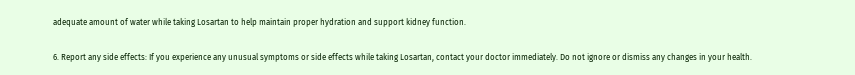adequate amount of water while taking Losartan to help maintain proper hydration and support kidney function.

6. Report any side effects: If you experience any unusual symptoms or side effects while taking Losartan, contact your doctor immediately. Do not ignore or dismiss any changes in your health.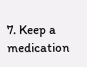7. Keep a medication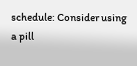schedule: Consider using a pill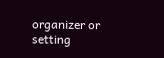organizer or setting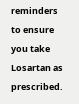reminders to ensure you take Losartan as prescribed.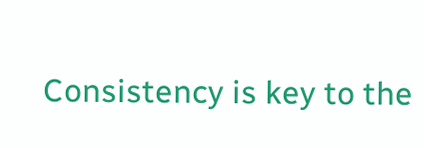Consistency is key to the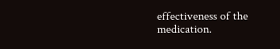effectiveness of the medication.